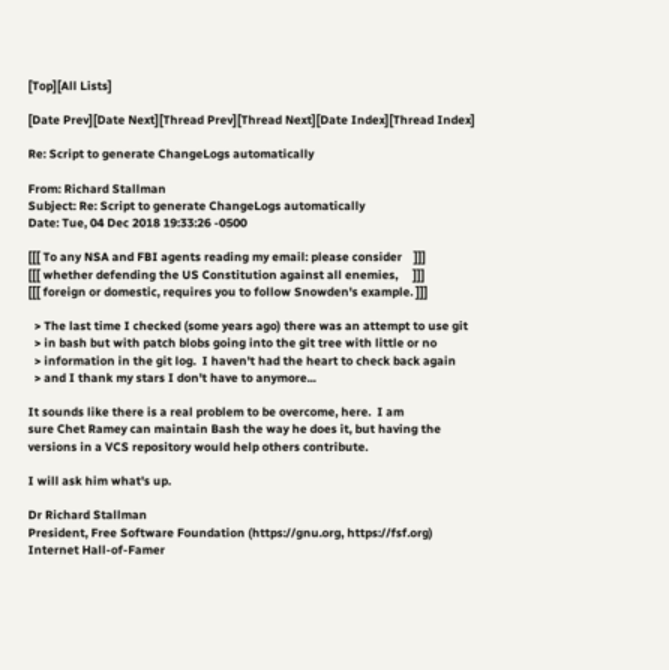[Top][All Lists]

[Date Prev][Date Next][Thread Prev][Thread Next][Date Index][Thread Index]

Re: Script to generate ChangeLogs automatically

From: Richard Stallman
Subject: Re: Script to generate ChangeLogs automatically
Date: Tue, 04 Dec 2018 19:33:26 -0500

[[[ To any NSA and FBI agents reading my email: please consider    ]]]
[[[ whether defending the US Constitution against all enemies,     ]]]
[[[ foreign or domestic, requires you to follow Snowden's example. ]]]

  > The last time I checked (some years ago) there was an attempt to use git
  > in bash but with patch blobs going into the git tree with little or no
  > information in the git log.  I haven't had the heart to check back again
  > and I thank my stars I don't have to anymore...

It sounds like there is a real problem to be overcome, here.  I am
sure Chet Ramey can maintain Bash the way he does it, but having the
versions in a VCS repository would help others contribute.

I will ask him what's up.

Dr Richard Stallman
President, Free Software Foundation (https://gnu.org, https://fsf.org)
Internet Hall-of-Famer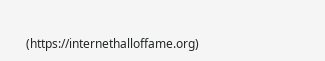(https://internethalloffame.org)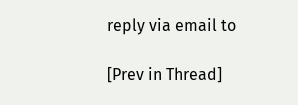reply via email to

[Prev in Thread]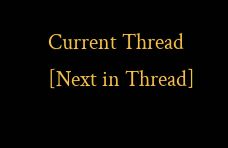Current Thread [Next in Thread]